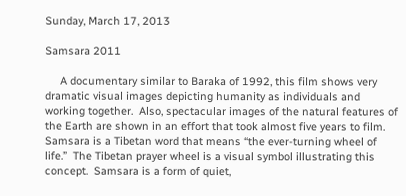Sunday, March 17, 2013

Samsara 2011

     A documentary similar to Baraka of 1992, this film shows very dramatic visual images depicting humanity as individuals and working together.  Also, spectacular images of the natural features of the Earth are shown in an effort that took almost five years to film.  Samsara is a Tibetan word that means “the ever-turning wheel of life.”  The Tibetan prayer wheel is a visual symbol illustrating this concept.  Samsara is a form of quiet,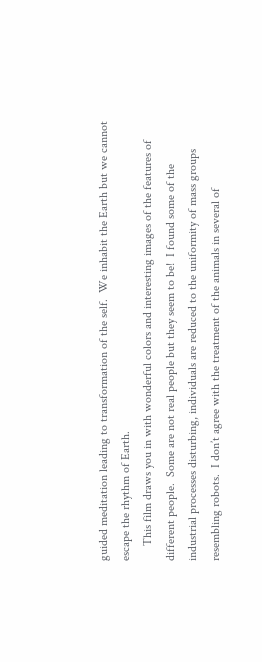guided meditation leading to transformation of the self.  We inhabit the Earth but we cannot escape the rhythm of Earth.
     This film draws you in with wonderful colors and interesting images of the features of different people.  Some are not real people but they seem to be!  I found some of the industrial processes disturbing, individuals are reduced to the uniformity of mass groups resembling robots.  I don’t agree with the treatment of the animals in several of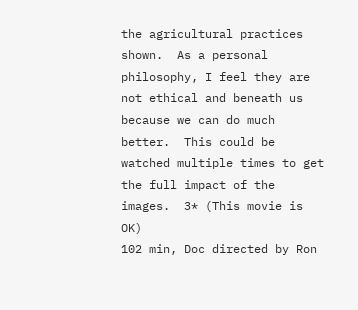the agricultural practices shown.  As a personal philosophy, I feel they are not ethical and beneath us because we can do much better.  This could be watched multiple times to get the full impact of the images.  3* (This movie is OK)
102 min, Doc directed by Ron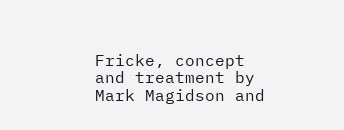Fricke, concept and treatment by Mark Magidson and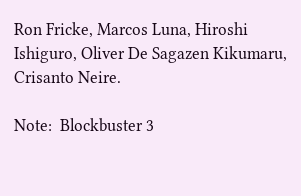Ron Fricke, Marcos Luna, Hiroshi Ishiguro, Oliver De Sagazen Kikumaru, Crisanto Neire.

Note:  Blockbuster 3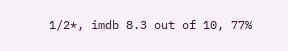1/2*, imdb 8.3 out of 10, 77%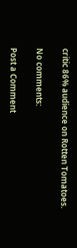critic 86% audience on Rotten Tomatoes.

No comments:

Post a Comment